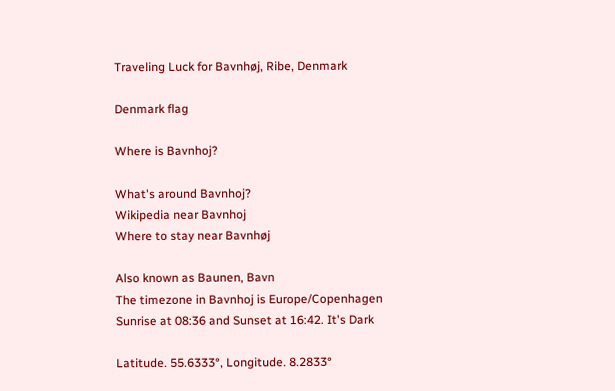Traveling Luck for Bavnhøj, Ribe, Denmark

Denmark flag

Where is Bavnhoj?

What's around Bavnhoj?
Wikipedia near Bavnhoj
Where to stay near Bavnhøj

Also known as Baunen, Bavn
The timezone in Bavnhoj is Europe/Copenhagen
Sunrise at 08:36 and Sunset at 16:42. It's Dark

Latitude. 55.6333°, Longitude. 8.2833°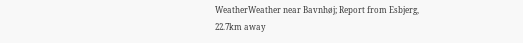WeatherWeather near Bavnhøj; Report from Esbjerg, 22.7km away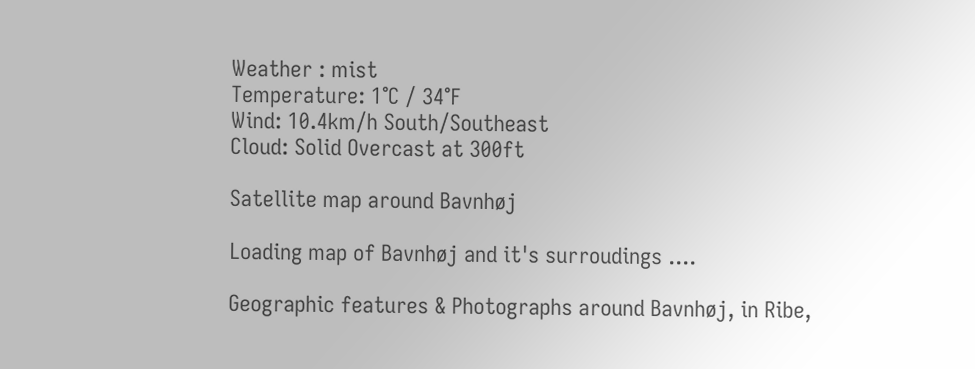Weather : mist
Temperature: 1°C / 34°F
Wind: 10.4km/h South/Southeast
Cloud: Solid Overcast at 300ft

Satellite map around Bavnhøj

Loading map of Bavnhøj and it's surroudings ....

Geographic features & Photographs around Bavnhøj, in Ribe,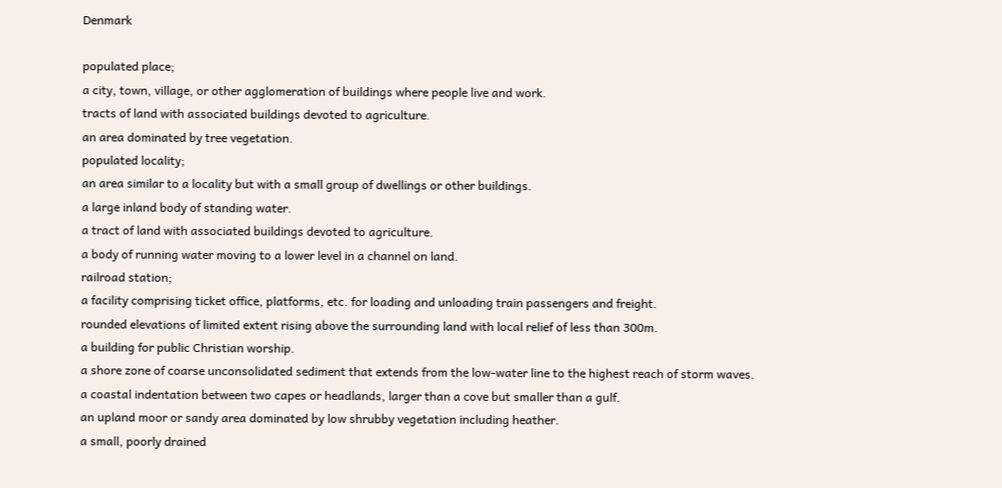Denmark

populated place;
a city, town, village, or other agglomeration of buildings where people live and work.
tracts of land with associated buildings devoted to agriculture.
an area dominated by tree vegetation.
populated locality;
an area similar to a locality but with a small group of dwellings or other buildings.
a large inland body of standing water.
a tract of land with associated buildings devoted to agriculture.
a body of running water moving to a lower level in a channel on land.
railroad station;
a facility comprising ticket office, platforms, etc. for loading and unloading train passengers and freight.
rounded elevations of limited extent rising above the surrounding land with local relief of less than 300m.
a building for public Christian worship.
a shore zone of coarse unconsolidated sediment that extends from the low-water line to the highest reach of storm waves.
a coastal indentation between two capes or headlands, larger than a cove but smaller than a gulf.
an upland moor or sandy area dominated by low shrubby vegetation including heather.
a small, poorly drained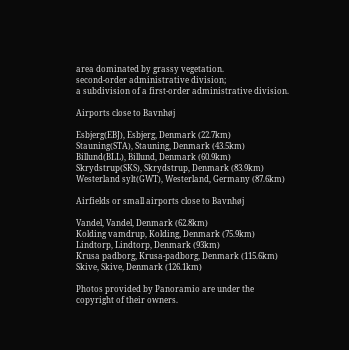area dominated by grassy vegetation.
second-order administrative division;
a subdivision of a first-order administrative division.

Airports close to Bavnhøj

Esbjerg(EBJ), Esbjerg, Denmark (22.7km)
Stauning(STA), Stauning, Denmark (43.5km)
Billund(BLL), Billund, Denmark (60.9km)
Skrydstrup(SKS), Skrydstrup, Denmark (83.9km)
Westerland sylt(GWT), Westerland, Germany (87.6km)

Airfields or small airports close to Bavnhøj

Vandel, Vandel, Denmark (62.8km)
Kolding vamdrup, Kolding, Denmark (75.9km)
Lindtorp, Lindtorp, Denmark (93km)
Krusa padborg, Krusa-padborg, Denmark (115.6km)
Skive, Skive, Denmark (126.1km)

Photos provided by Panoramio are under the copyright of their owners.